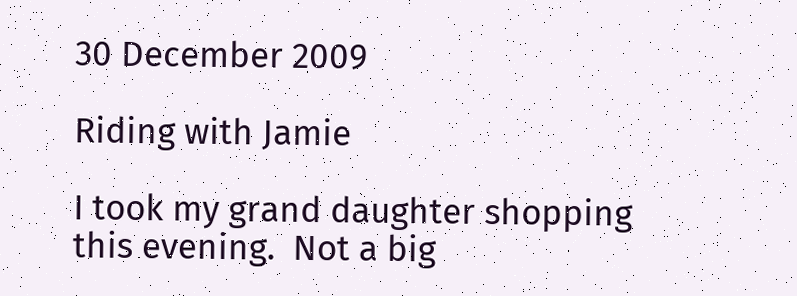30 December 2009

Riding with Jamie

I took my grand daughter shopping this evening.  Not a big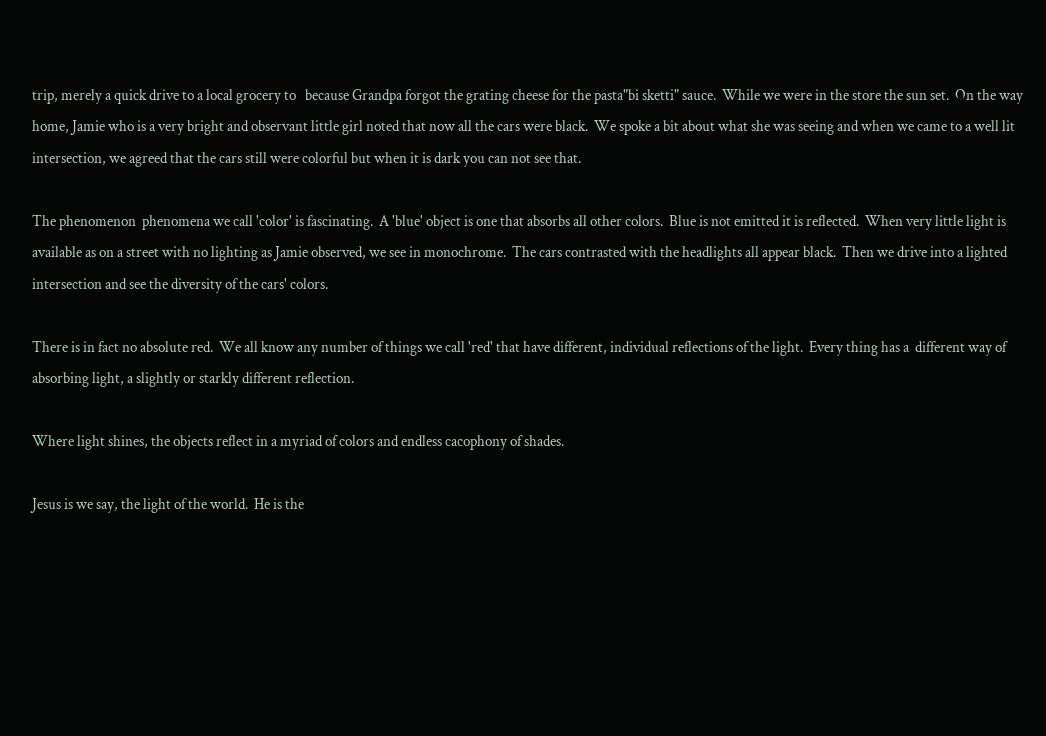trip, merely a quick drive to a local grocery to   because Grandpa forgot the grating cheese for the pasta"bi sketti" sauce.  While we were in the store the sun set.  On the way home, Jamie who is a very bright and observant little girl noted that now all the cars were black.  We spoke a bit about what she was seeing and when we came to a well lit intersection, we agreed that the cars still were colorful but when it is dark you can not see that.

The phenomenon  phenomena we call 'color' is fascinating.  A 'blue' object is one that absorbs all other colors.  Blue is not emitted it is reflected.  When very little light is available as on a street with no lighting as Jamie observed, we see in monochrome.  The cars contrasted with the headlights all appear black.  Then we drive into a lighted intersection and see the diversity of the cars' colors.

There is in fact no absolute red.  We all know any number of things we call 'red' that have different, individual reflections of the light.  Every thing has a  different way of absorbing light, a slightly or starkly different reflection.

Where light shines, the objects reflect in a myriad of colors and endless cacophony of shades.

Jesus is we say, the light of the world.  He is the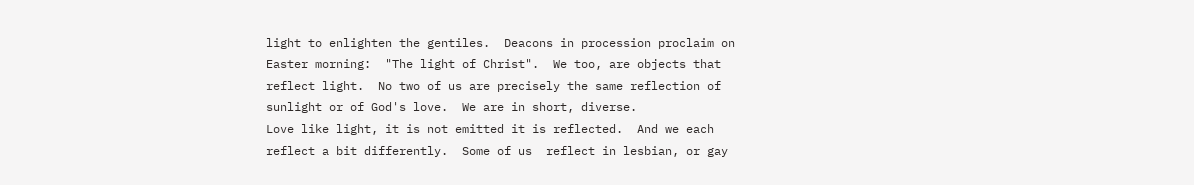light to enlighten the gentiles.  Deacons in procession proclaim on Easter morning:  "The light of Christ".  We too, are objects that reflect light.  No two of us are precisely the same reflection of sunlight or of God's love.  We are in short, diverse.
Love like light, it is not emitted it is reflected.  And we each reflect a bit differently.  Some of us  reflect in lesbian, or gay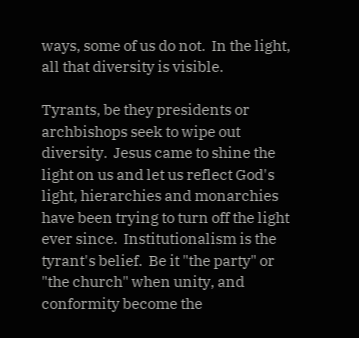ways, some of us do not.  In the light, all that diversity is visible.

Tyrants, be they presidents or archbishops seek to wipe out diversity.  Jesus came to shine the light on us and let us reflect God's light, hierarchies and monarchies have been trying to turn off the light ever since.  Institutionalism is the  tyrant's belief.  Be it "the party" or "the church" when unity, and conformity become the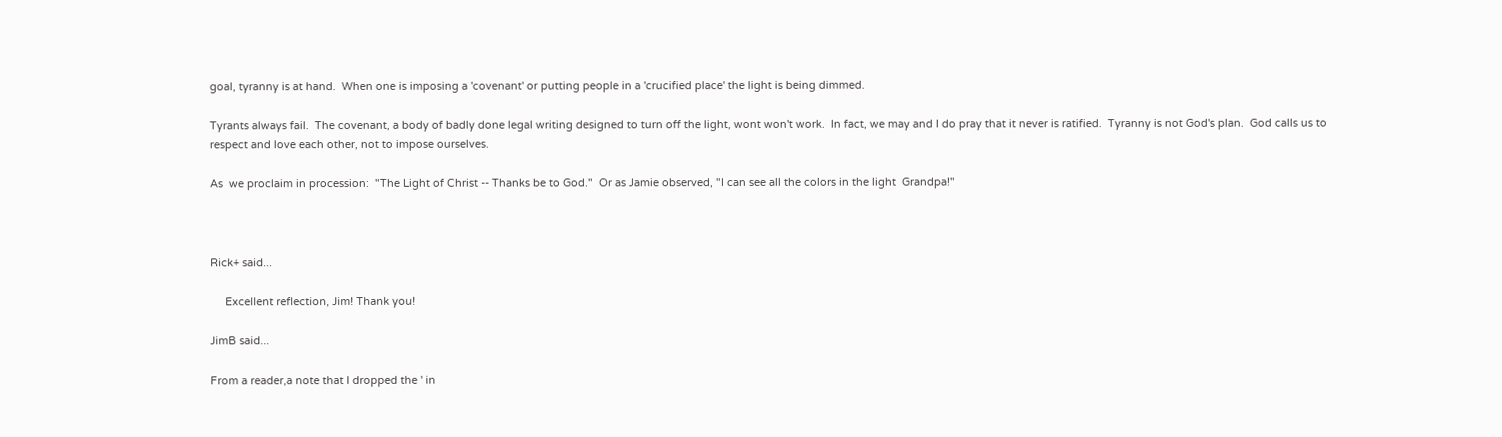goal, tyranny is at hand.  When one is imposing a 'covenant' or putting people in a 'crucified place' the light is being dimmed.

Tyrants always fail.  The covenant, a body of badly done legal writing designed to turn off the light, wont won't work.  In fact, we may and I do pray that it never is ratified.  Tyranny is not God's plan.  God calls us to respect and love each other, not to impose ourselves.

As  we proclaim in procession:  "The Light of Christ -- Thanks be to God."  Or as Jamie observed, "I can see all the colors in the light  Grandpa!"



Rick+ said...

     Excellent reflection, Jim! Thank you!

JimB said...

From a reader,a note that I dropped the ' in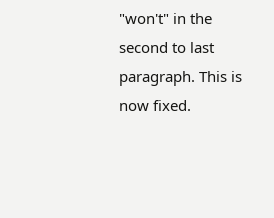"won't" in the second to last paragraph. This is now fixed.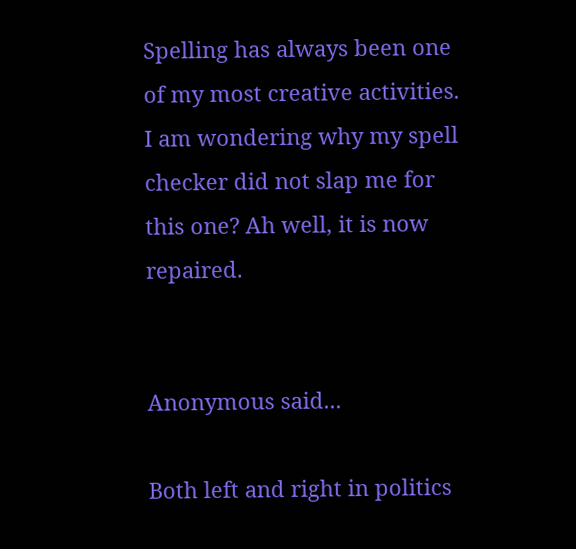Spelling has always been one of my most creative activities. I am wondering why my spell checker did not slap me for this one? Ah well, it is now repaired.


Anonymous said...

Both left and right in politics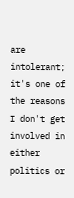are intolerant; it's one of the reasons I don't get involved in either politics or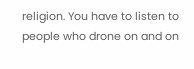religion. You have to listen to people who drone on and on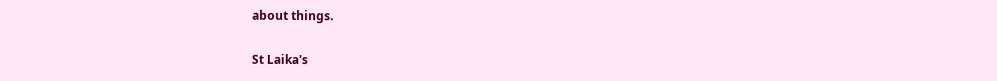about things.

St Laika's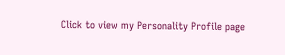Click to view my Personality Profile page